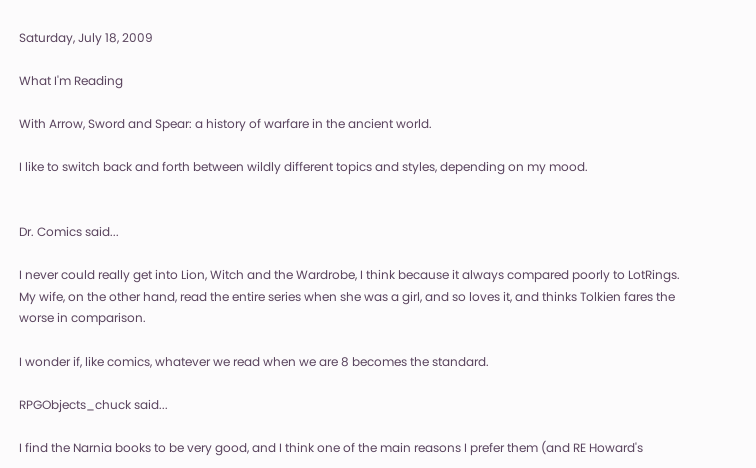Saturday, July 18, 2009

What I'm Reading

With Arrow, Sword and Spear: a history of warfare in the ancient world.

I like to switch back and forth between wildly different topics and styles, depending on my mood.


Dr. Comics said...

I never could really get into Lion, Witch and the Wardrobe, I think because it always compared poorly to LotRings. My wife, on the other hand, read the entire series when she was a girl, and so loves it, and thinks Tolkien fares the worse in comparison.

I wonder if, like comics, whatever we read when we are 8 becomes the standard.

RPGObjects_chuck said...

I find the Narnia books to be very good, and I think one of the main reasons I prefer them (and RE Howard's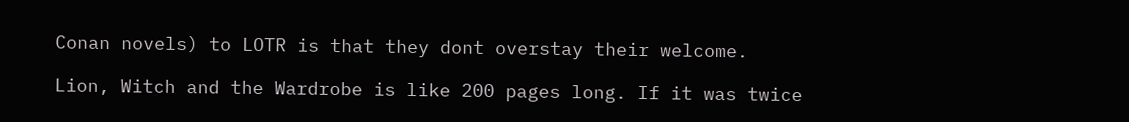Conan novels) to LOTR is that they dont overstay their welcome.

Lion, Witch and the Wardrobe is like 200 pages long. If it was twice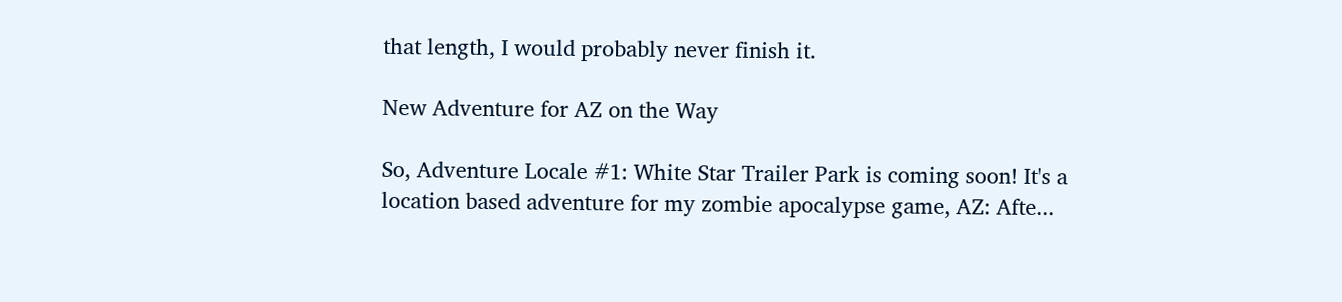that length, I would probably never finish it.

New Adventure for AZ on the Way

So, Adventure Locale #1: White Star Trailer Park is coming soon! It's a location based adventure for my zombie apocalypse game, AZ: Afte...